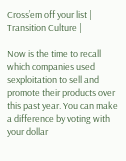Cross’em off your list | Transition Culture |

Now is the time to recall which companies used sexploitation to sell and promote their products over this past year. You can make a difference by voting with your dollar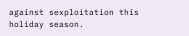against sexploitation this holiday season.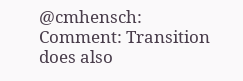@cmhensch: Comment: Transition does also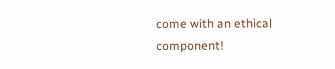come with an ethical component!